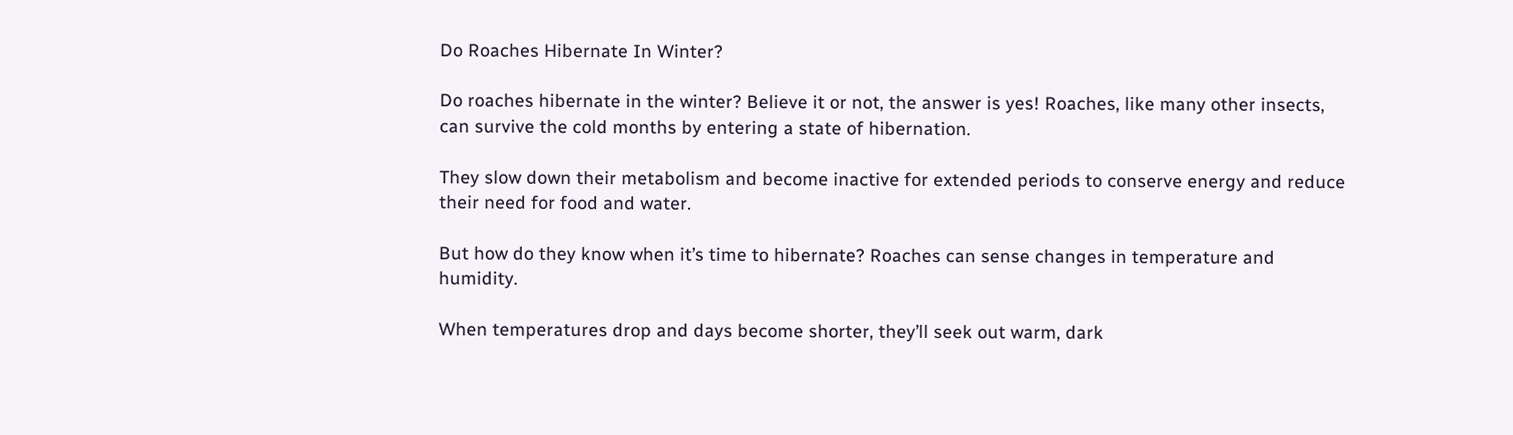Do Roaches Hibernate In Winter?

Do roaches hibernate in the winter? Believe it or not, the answer is yes! Roaches, like many other insects, can survive the cold months by entering a state of hibernation.

They slow down their metabolism and become inactive for extended periods to conserve energy and reduce their need for food and water.

But how do they know when it’s time to hibernate? Roaches can sense changes in temperature and humidity.

When temperatures drop and days become shorter, they’ll seek out warm, dark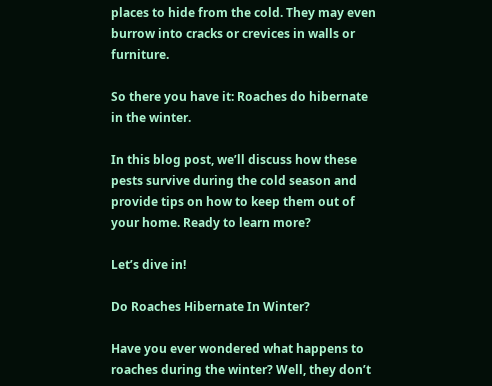places to hide from the cold. They may even burrow into cracks or crevices in walls or furniture.

So there you have it: Roaches do hibernate in the winter.

In this blog post, we’ll discuss how these pests survive during the cold season and provide tips on how to keep them out of your home. Ready to learn more?

Let’s dive in!

Do Roaches Hibernate In Winter?

Have you ever wondered what happens to roaches during the winter? Well, they don’t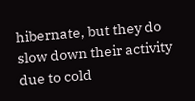hibernate, but they do slow down their activity due to cold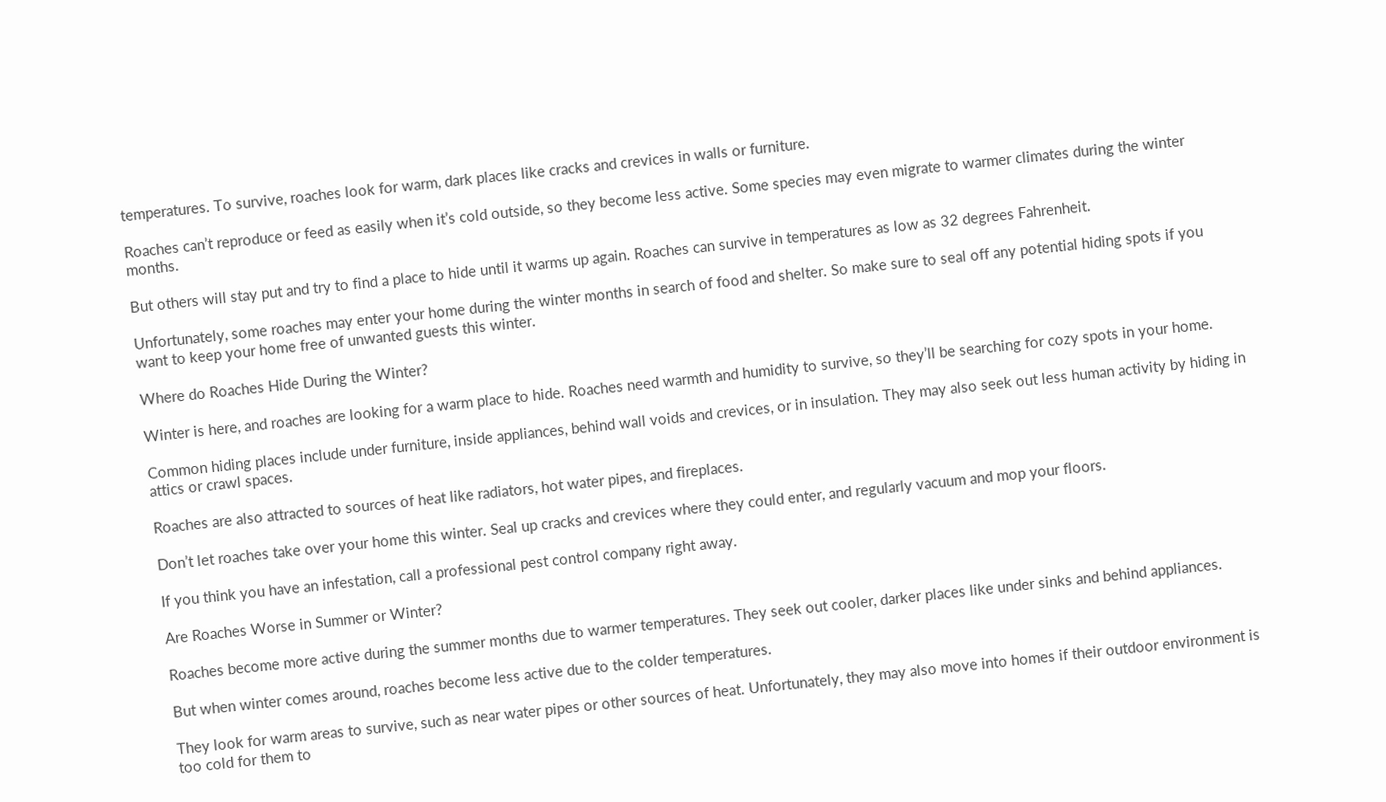temperatures. To survive, roaches look for warm, dark places like cracks and crevices in walls or furniture.

Roaches can’t reproduce or feed as easily when it’s cold outside, so they become less active. Some species may even migrate to warmer climates during the winter months.

But others will stay put and try to find a place to hide until it warms up again. Roaches can survive in temperatures as low as 32 degrees Fahrenheit.

Unfortunately, some roaches may enter your home during the winter months in search of food and shelter. So make sure to seal off any potential hiding spots if you want to keep your home free of unwanted guests this winter.

Where do Roaches Hide During the Winter?

Winter is here, and roaches are looking for a warm place to hide. Roaches need warmth and humidity to survive, so they’ll be searching for cozy spots in your home.

Common hiding places include under furniture, inside appliances, behind wall voids and crevices, or in insulation. They may also seek out less human activity by hiding in attics or crawl spaces.

Roaches are also attracted to sources of heat like radiators, hot water pipes, and fireplaces.

Don’t let roaches take over your home this winter. Seal up cracks and crevices where they could enter, and regularly vacuum and mop your floors.

If you think you have an infestation, call a professional pest control company right away.

Are Roaches Worse in Summer or Winter?

Roaches become more active during the summer months due to warmer temperatures. They seek out cooler, darker places like under sinks and behind appliances.

But when winter comes around, roaches become less active due to the colder temperatures.

They look for warm areas to survive, such as near water pipes or other sources of heat. Unfortunately, they may also move into homes if their outdoor environment is too cold for them to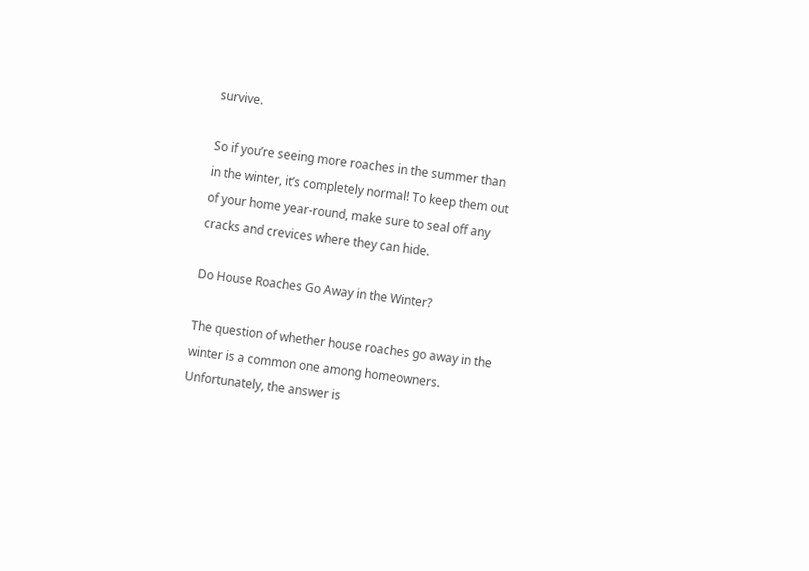survive.

So if you’re seeing more roaches in the summer than in the winter, it’s completely normal! To keep them out of your home year-round, make sure to seal off any cracks and crevices where they can hide.

Do House Roaches Go Away in the Winter?

The question of whether house roaches go away in the winter is a common one among homeowners. Unfortunately, the answer is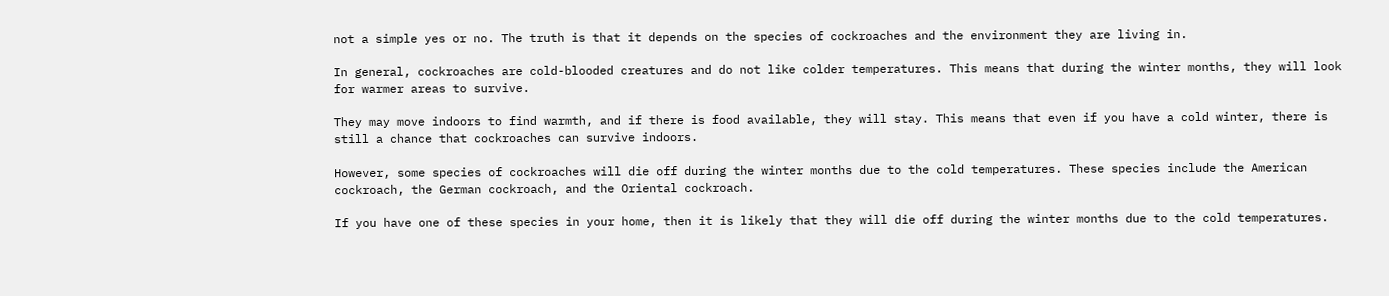not a simple yes or no. The truth is that it depends on the species of cockroaches and the environment they are living in.

In general, cockroaches are cold-blooded creatures and do not like colder temperatures. This means that during the winter months, they will look for warmer areas to survive.

They may move indoors to find warmth, and if there is food available, they will stay. This means that even if you have a cold winter, there is still a chance that cockroaches can survive indoors.

However, some species of cockroaches will die off during the winter months due to the cold temperatures. These species include the American cockroach, the German cockroach, and the Oriental cockroach.

If you have one of these species in your home, then it is likely that they will die off during the winter months due to the cold temperatures.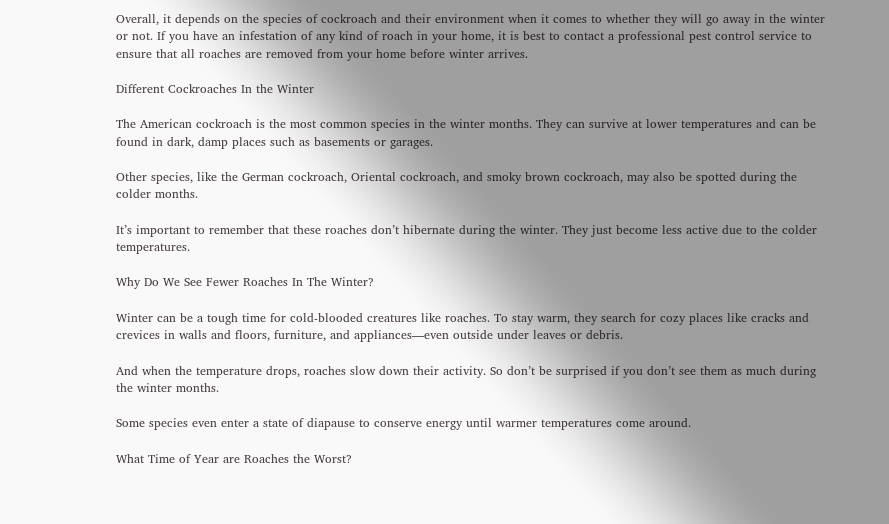Overall, it depends on the species of cockroach and their environment when it comes to whether they will go away in the winter or not. If you have an infestation of any kind of roach in your home, it is best to contact a professional pest control service to ensure that all roaches are removed from your home before winter arrives.

Different Cockroaches In the Winter

The American cockroach is the most common species in the winter months. They can survive at lower temperatures and can be found in dark, damp places such as basements or garages.

Other species, like the German cockroach, Oriental cockroach, and smoky brown cockroach, may also be spotted during the colder months.

It’s important to remember that these roaches don’t hibernate during the winter. They just become less active due to the colder temperatures.

Why Do We See Fewer Roaches In The Winter?

Winter can be a tough time for cold-blooded creatures like roaches. To stay warm, they search for cozy places like cracks and crevices in walls and floors, furniture, and appliances—even outside under leaves or debris.

And when the temperature drops, roaches slow down their activity. So don’t be surprised if you don’t see them as much during the winter months.

Some species even enter a state of diapause to conserve energy until warmer temperatures come around.

What Time of Year are Roaches the Worst?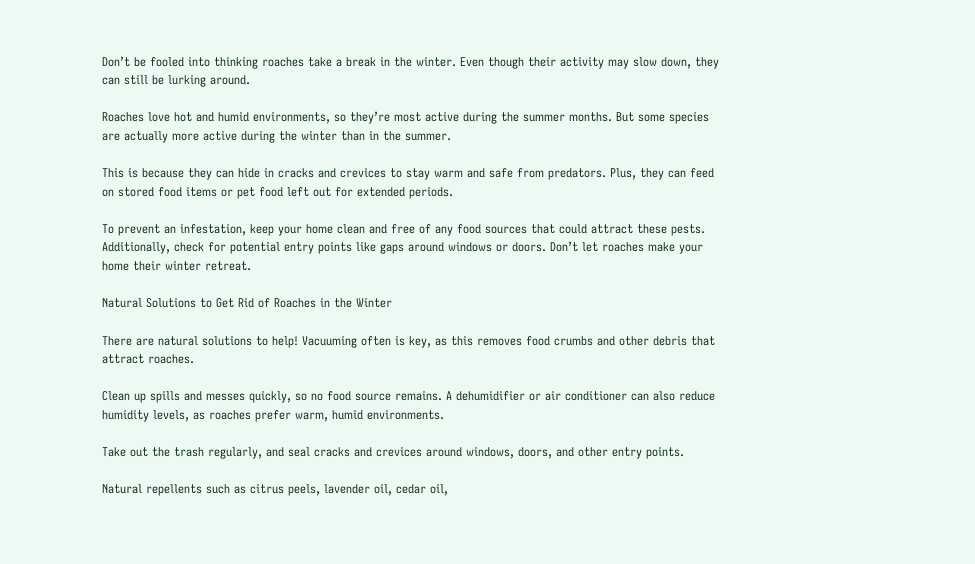Don’t be fooled into thinking roaches take a break in the winter. Even though their activity may slow down, they can still be lurking around.

Roaches love hot and humid environments, so they’re most active during the summer months. But some species are actually more active during the winter than in the summer.

This is because they can hide in cracks and crevices to stay warm and safe from predators. Plus, they can feed on stored food items or pet food left out for extended periods.

To prevent an infestation, keep your home clean and free of any food sources that could attract these pests. Additionally, check for potential entry points like gaps around windows or doors. Don’t let roaches make your home their winter retreat.

Natural Solutions to Get Rid of Roaches in the Winter

There are natural solutions to help! Vacuuming often is key, as this removes food crumbs and other debris that attract roaches.

Clean up spills and messes quickly, so no food source remains. A dehumidifier or air conditioner can also reduce humidity levels, as roaches prefer warm, humid environments.

Take out the trash regularly, and seal cracks and crevices around windows, doors, and other entry points.

Natural repellents such as citrus peels, lavender oil, cedar oil,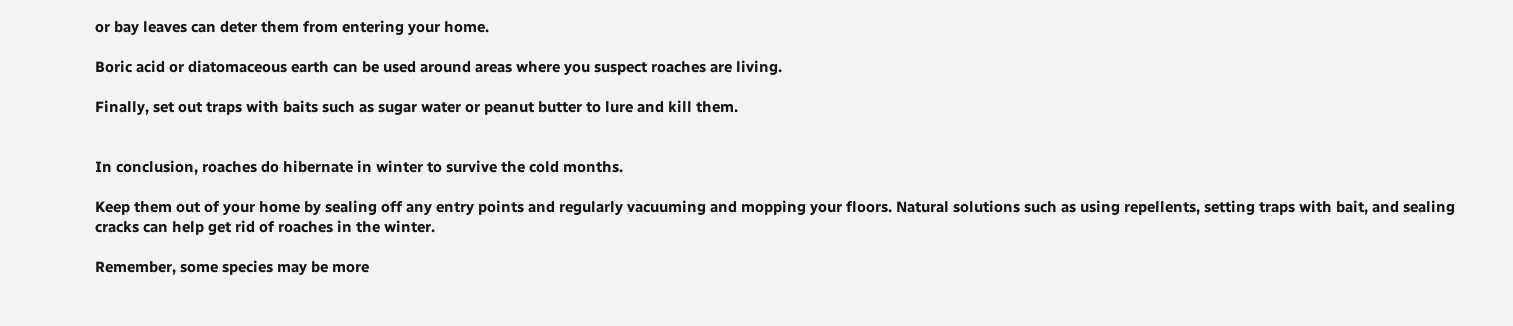or bay leaves can deter them from entering your home.

Boric acid or diatomaceous earth can be used around areas where you suspect roaches are living.

Finally, set out traps with baits such as sugar water or peanut butter to lure and kill them.


In conclusion, roaches do hibernate in winter to survive the cold months.

Keep them out of your home by sealing off any entry points and regularly vacuuming and mopping your floors. Natural solutions such as using repellents, setting traps with bait, and sealing cracks can help get rid of roaches in the winter.

Remember, some species may be more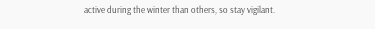active during the winter than others, so stay vigilant.